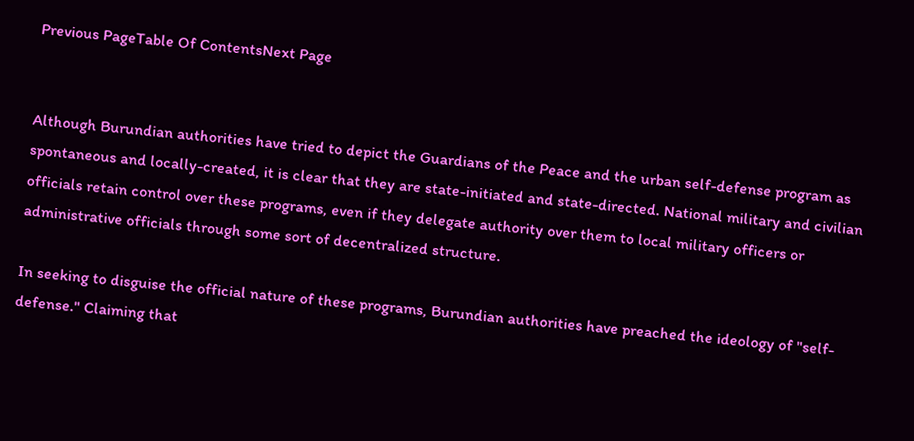Previous PageTable Of ContentsNext Page


Although Burundian authorities have tried to depict the Guardians of the Peace and the urban self-defense program as spontaneous and locally-created, it is clear that they are state-initiated and state-directed. National military and civilian officials retain control over these programs, even if they delegate authority over them to local military officers or administrative officials through some sort of decentralized structure.

In seeking to disguise the official nature of these programs, Burundian authorities have preached the ideology of "self-defense." Claiming that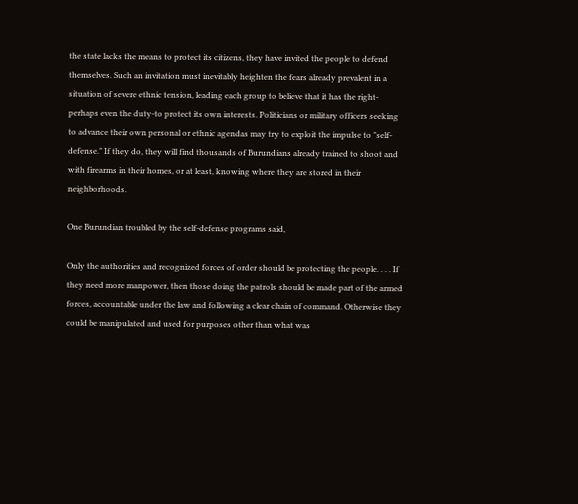the state lacks the means to protect its citizens, they have invited the people to defend themselves. Such an invitation must inevitably heighten the fears already prevalent in a situation of severe ethnic tension, leading each group to believe that it has the right-perhaps even the duty-to protect its own interests. Politicians or military officers seeking to advance their own personal or ethnic agendas may try to exploit the impulse to "self-defense." If they do, they will find thousands of Burundians already trained to shoot and with firearms in their homes, or at least, knowing where they are stored in their neighborhoods.

One Burundian troubled by the self-defense programs said,

Only the authorities and recognized forces of order should be protecting the people. . . . If they need more manpower, then those doing the patrols should be made part of the armed forces, accountable under the law and following a clear chain of command. Otherwise they could be manipulated and used for purposes other than what was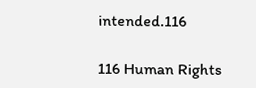intended.116

116 Human Rights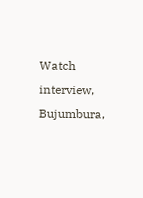Watch interview, Bujumbura,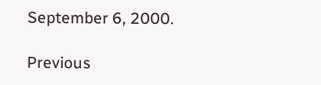September 6, 2000.

Previous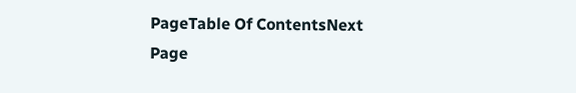PageTable Of ContentsNext Page